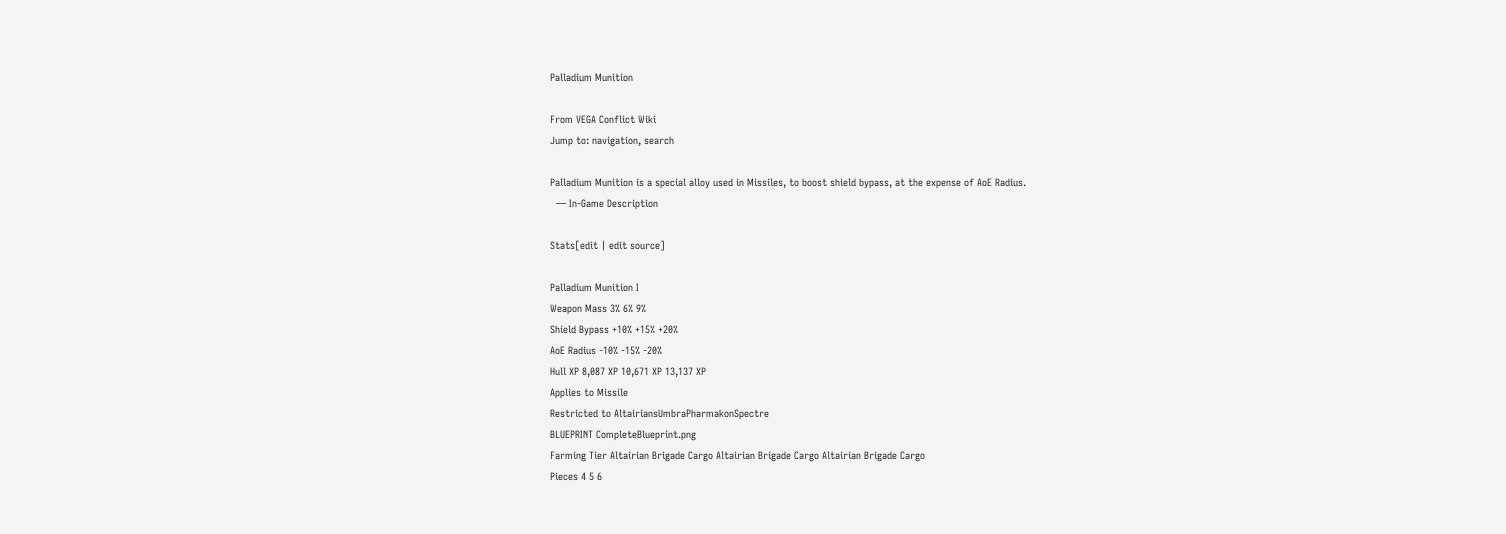Palladium Munition

From VEGA Conflict Wiki
Jump to: navigation, search

Palladium Munition is a special alloy used in Missiles, to boost shield bypass, at the expense of AoE Radius.
  — In-Game Description

Stats[edit | edit source]

Palladium Munition I
Weapon Mass 3% 6% 9%
Shield Bypass +10% +15% +20%
AoE Radius -10% -15% -20%
Hull XP 8,087 XP 10,671 XP 13,137 XP
Applies to Missile
Restricted to AltairiansUmbraPharmakonSpectre
BLUEPRINT CompleteBlueprint.png
Farming Tier Altairian Brigade Cargo Altairian Brigade Cargo Altairian Brigade Cargo
Pieces 4 5 6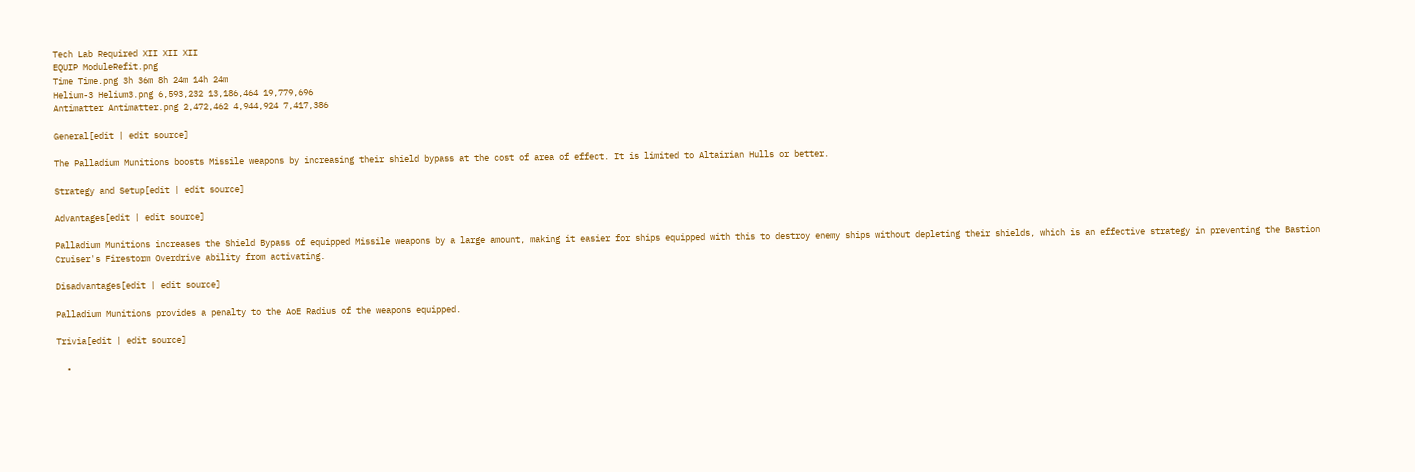Tech Lab Required XII XII XII
EQUIP ModuleRefit.png
Time Time.png 3h 36m 8h 24m 14h 24m
Helium-3 Helium3.png 6,593,232 13,186,464 19,779,696
Antimatter Antimatter.png 2,472,462 4,944,924 7,417,386

General[edit | edit source]

The Palladium Munitions boosts Missile weapons by increasing their shield bypass at the cost of area of effect. It is limited to Altairian Hulls or better.

Strategy and Setup[edit | edit source]

Advantages[edit | edit source]

Palladium Munitions increases the Shield Bypass of equipped Missile weapons by a large amount, making it easier for ships equipped with this to destroy enemy ships without depleting their shields, which is an effective strategy in preventing the Bastion Cruiser's Firestorm Overdrive ability from activating.

Disadvantages[edit | edit source]

Palladium Munitions provides a penalty to the AoE Radius of the weapons equipped.

Trivia[edit | edit source]

  •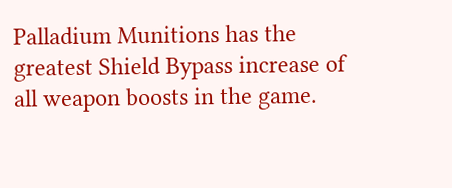Palladium Munitions has the greatest Shield Bypass increase of all weapon boosts in the game.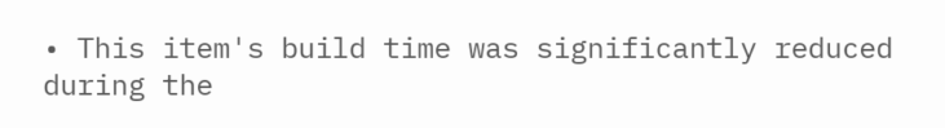• This item's build time was significantly reduced during the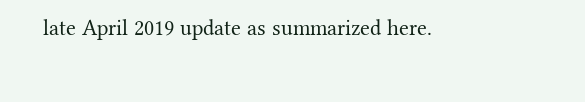late April 2019 update as summarized here.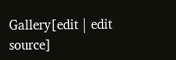Gallery[edit | edit source]